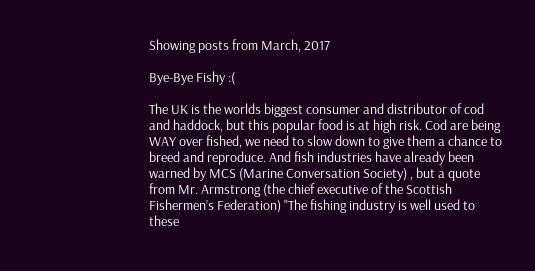Showing posts from March, 2017

Bye-Bye Fishy :(

The UK is the worlds biggest consumer and distributor of cod and haddock, but this popular food is at high risk. Cod are being WAY over fished, we need to slow down to give them a chance to breed and reproduce. And fish industries have already been warned by MCS (Marine Conversation Society) , but a quote from Mr. Armstrong (the chief executive of the Scottish Fishermen’s Federation) "The fishing industry is well used to these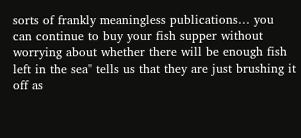sorts of frankly meaningless publications… you can continue to buy your fish supper without worrying about whether there will be enough fish left in the sea" tells us that they are just brushing it off as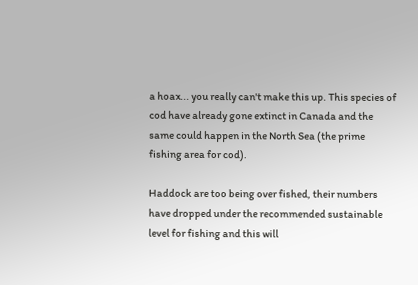a hoax... you really can't make this up. This species of cod have already gone extinct in Canada and the same could happen in the North Sea (the prime fishing area for cod).

Haddock are too being over fished, their numbers have dropped under the recommended sustainable level for fishing and this will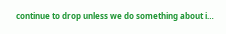continue to drop unless we do something about i…